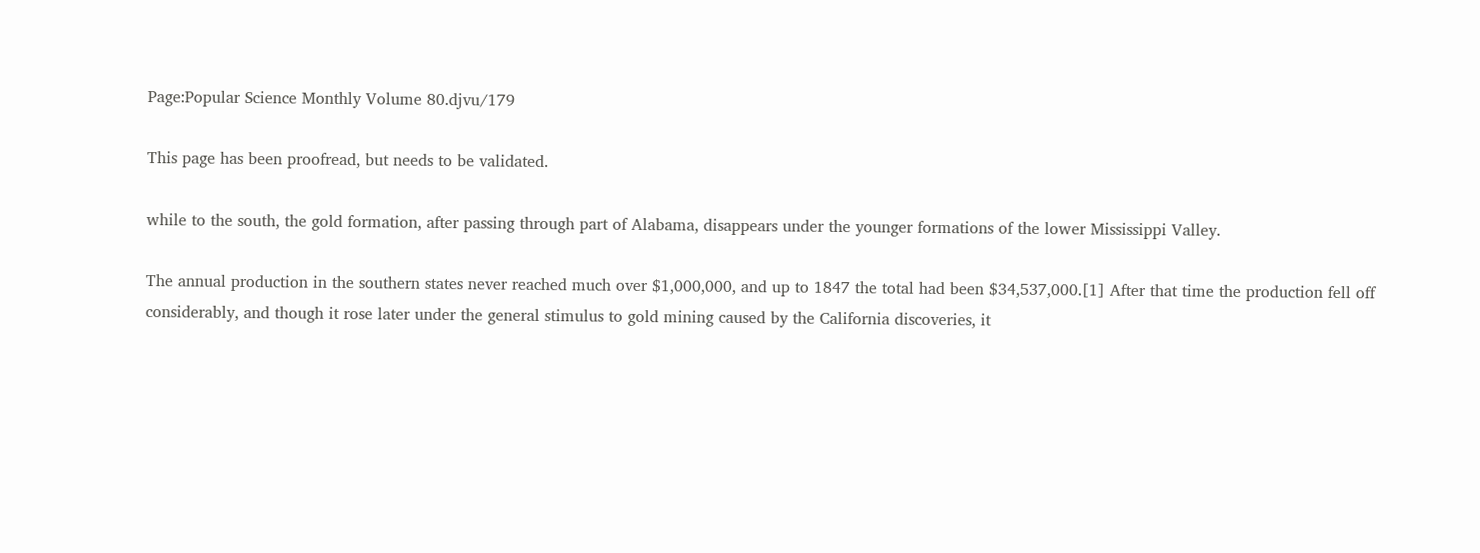Page:Popular Science Monthly Volume 80.djvu/179

This page has been proofread, but needs to be validated.

while to the south, the gold formation, after passing through part of Alabama, disappears under the younger formations of the lower Mississippi Valley.

The annual production in the southern states never reached much over $1,000,000, and up to 1847 the total had been $34,537,000.[1] After that time the production fell off considerably, and though it rose later under the general stimulus to gold mining caused by the California discoveries, it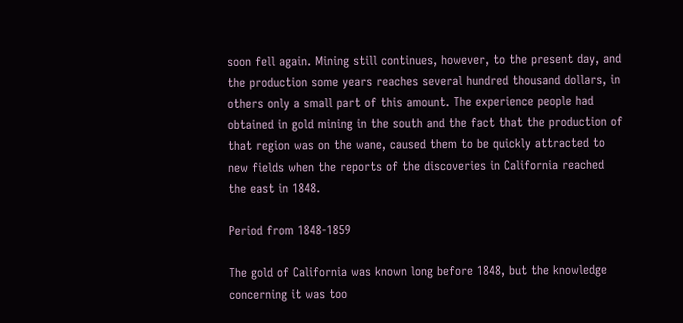soon fell again. Mining still continues, however, to the present day, and the production some years reaches several hundred thousand dollars, in others only a small part of this amount. The experience people had obtained in gold mining in the south and the fact that the production of that region was on the wane, caused them to be quickly attracted to new fields when the reports of the discoveries in California reached the east in 1848.

Period from 1848-1859

The gold of California was known long before 1848, but the knowledge concerning it was too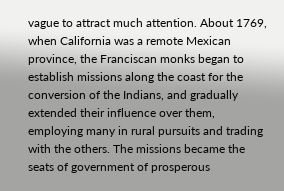vague to attract much attention. About 1769, when California was a remote Mexican province, the Franciscan monks began to establish missions along the coast for the conversion of the Indians, and gradually extended their influence over them, employing many in rural pursuits and trading with the others. The missions became the seats of government of prosperous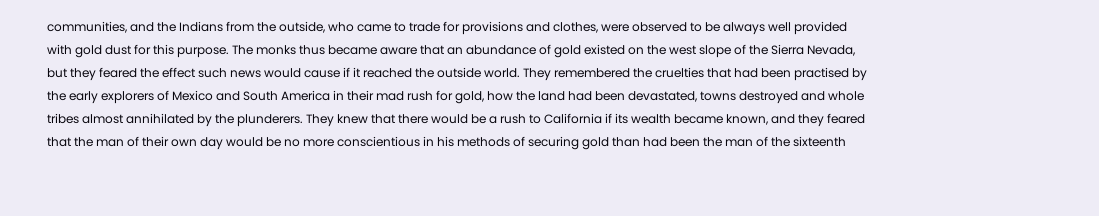communities, and the Indians from the outside, who came to trade for provisions and clothes, were observed to be always well provided with gold dust for this purpose. The monks thus became aware that an abundance of gold existed on the west slope of the Sierra Nevada, but they feared the effect such news would cause if it reached the outside world. They remembered the cruelties that had been practised by the early explorers of Mexico and South America in their mad rush for gold, how the land had been devastated, towns destroyed and whole tribes almost annihilated by the plunderers. They knew that there would be a rush to California if its wealth became known, and they feared that the man of their own day would be no more conscientious in his methods of securing gold than had been the man of the sixteenth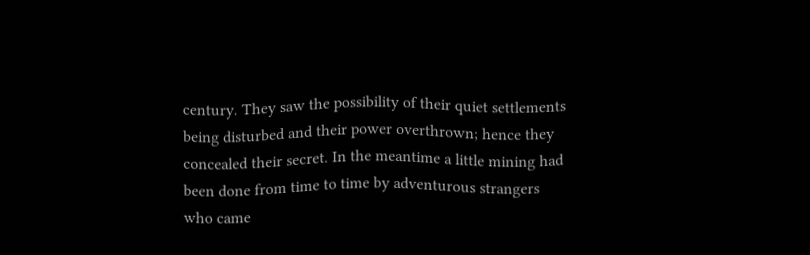century. They saw the possibility of their quiet settlements being disturbed and their power overthrown; hence they concealed their secret. In the meantime a little mining had been done from time to time by adventurous strangers who came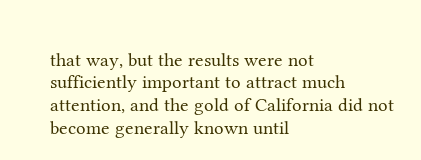that way, but the results were not sufficiently important to attract much attention, and the gold of California did not become generally known until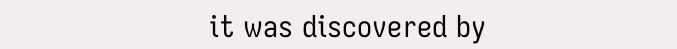it was discovered by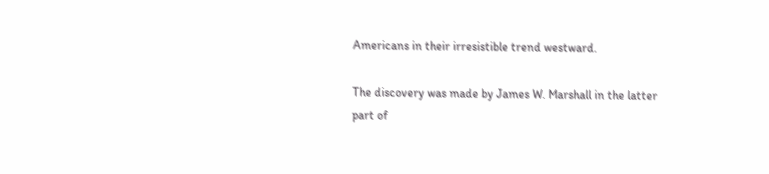Americans in their irresistible trend westward.

The discovery was made by James W. Marshall in the latter part of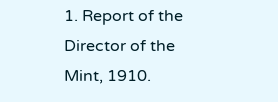1. Report of the Director of the Mint, 1910.